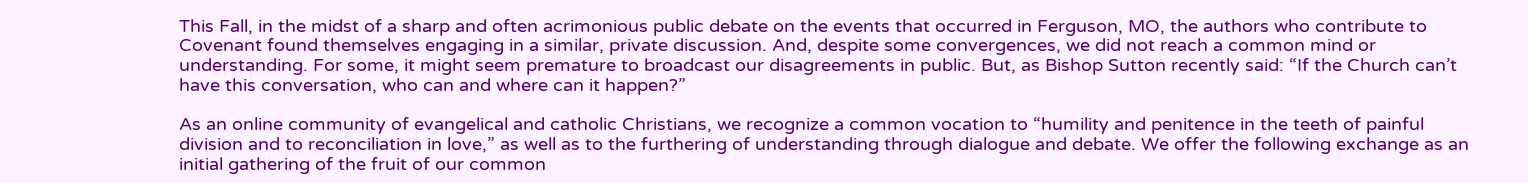This Fall, in the midst of a sharp and often acrimonious public debate on the events that occurred in Ferguson, MO, the authors who contribute to Covenant found themselves engaging in a similar, private discussion. And, despite some convergences, we did not reach a common mind or understanding. For some, it might seem premature to broadcast our disagreements in public. But, as Bishop Sutton recently said: “If the Church can’t have this conversation, who can and where can it happen?”

As an online community of evangelical and catholic Christians, we recognize a common vocation to “humility and penitence in the teeth of painful division and to reconciliation in love,” as well as to the furthering of understanding through dialogue and debate. We offer the following exchange as an initial gathering of the fruit of our common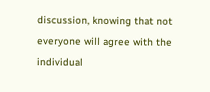discussion, knowing that not everyone will agree with the individual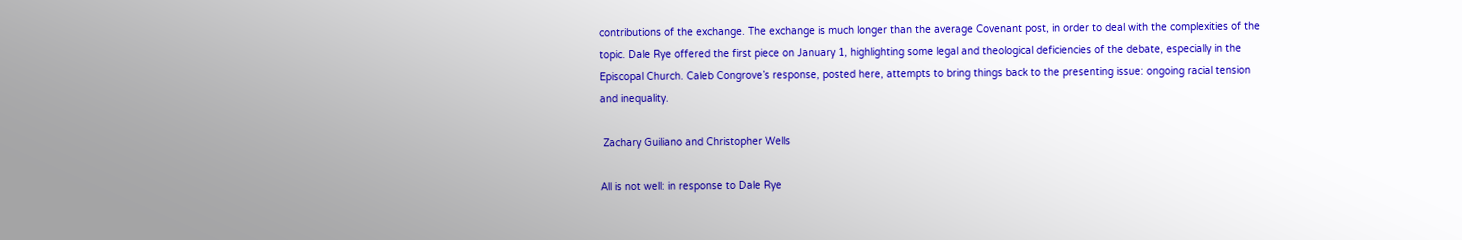contributions of the exchange. The exchange is much longer than the average Covenant post, in order to deal with the complexities of the topic. Dale Rye offered the first piece on January 1, highlighting some legal and theological deficiencies of the debate, especially in the Episcopal Church. Caleb Congrove’s response, posted here, attempts to bring things back to the presenting issue: ongoing racial tension and inequality.

 Zachary Guiliano and Christopher Wells

All is not well: in response to Dale Rye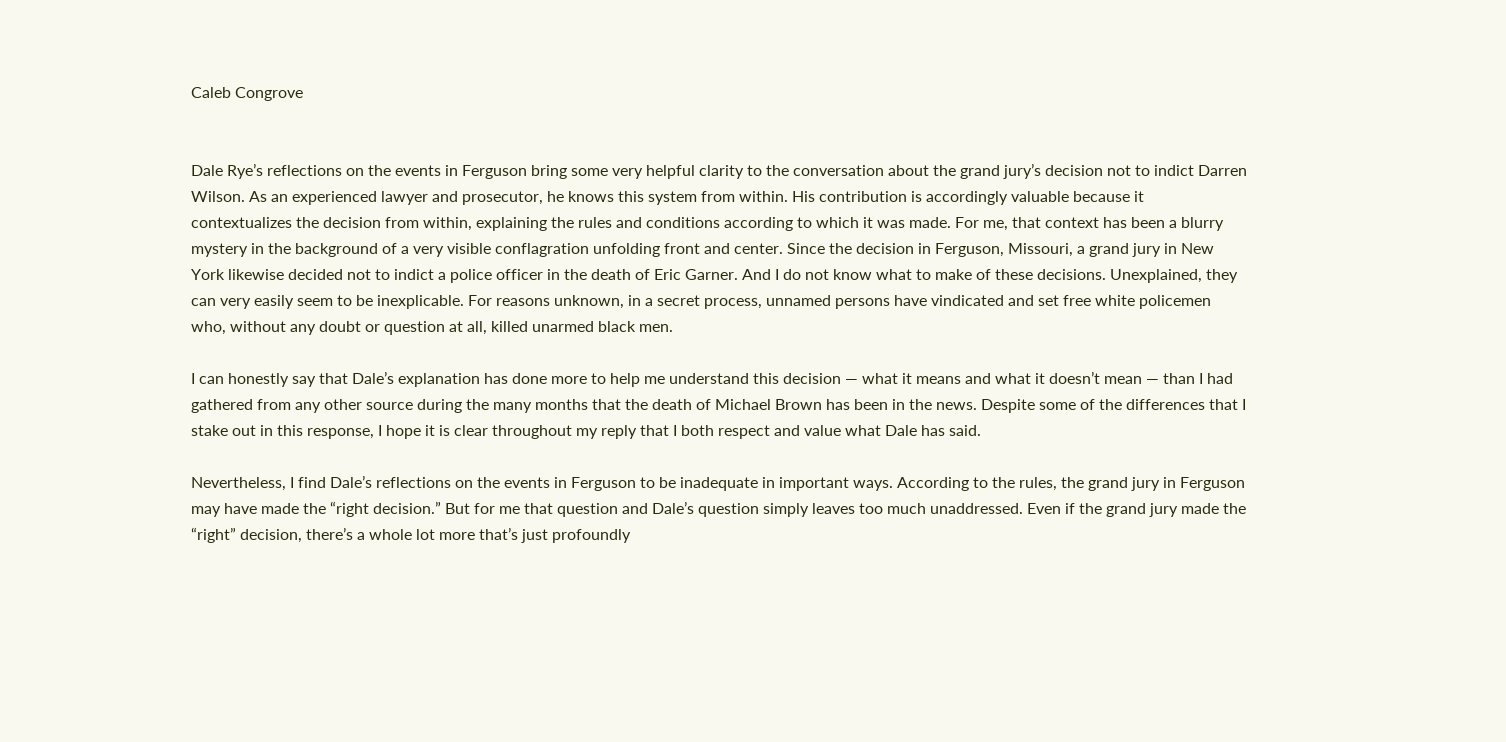Caleb Congrove


Dale Rye’s reflections on the events in Ferguson bring some very helpful clarity to the conversation about the grand jury’s decision not to indict Darren Wilson. As an experienced lawyer and prosecutor, he knows this system from within. His contribution is accordingly valuable because it contextualizes the decision from within, explaining the rules and conditions according to which it was made. For me, that context has been a blurry mystery in the background of a very visible conflagration unfolding front and center. Since the decision in Ferguson, Missouri, a grand jury in New York likewise decided not to indict a police officer in the death of Eric Garner. And I do not know what to make of these decisions. Unexplained, they can very easily seem to be inexplicable. For reasons unknown, in a secret process, unnamed persons have vindicated and set free white policemen who, without any doubt or question at all, killed unarmed black men.

I can honestly say that Dale’s explanation has done more to help me understand this decision — what it means and what it doesn’t mean — than I had gathered from any other source during the many months that the death of Michael Brown has been in the news. Despite some of the differences that I stake out in this response, I hope it is clear throughout my reply that I both respect and value what Dale has said.

Nevertheless, I find Dale’s reflections on the events in Ferguson to be inadequate in important ways. According to the rules, the grand jury in Ferguson may have made the “right decision.” But for me that question and Dale’s question simply leaves too much unaddressed. Even if the grand jury made the “right” decision, there’s a whole lot more that’s just profoundly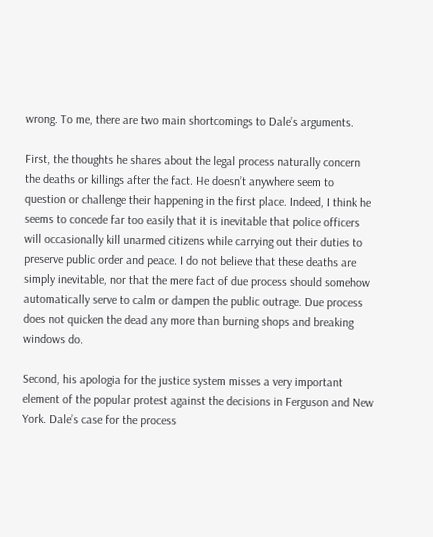wrong. To me, there are two main shortcomings to Dale’s arguments.

First, the thoughts he shares about the legal process naturally concern the deaths or killings after the fact. He doesn’t anywhere seem to question or challenge their happening in the first place. Indeed, I think he seems to concede far too easily that it is inevitable that police officers will occasionally kill unarmed citizens while carrying out their duties to preserve public order and peace. I do not believe that these deaths are simply inevitable, nor that the mere fact of due process should somehow automatically serve to calm or dampen the public outrage. Due process does not quicken the dead any more than burning shops and breaking windows do.

Second, his apologia for the justice system misses a very important element of the popular protest against the decisions in Ferguson and New York. Dale’s case for the process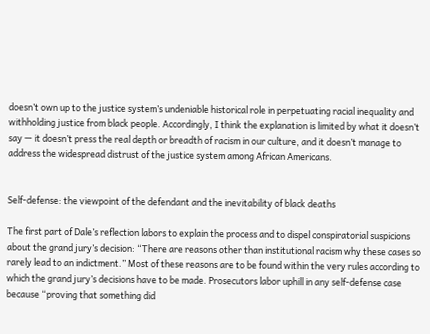doesn’t own up to the justice system’s undeniable historical role in perpetuating racial inequality and withholding justice from black people. Accordingly, I think the explanation is limited by what it doesn’t say — it doesn’t press the real depth or breadth of racism in our culture, and it doesn’t manage to address the widespread distrust of the justice system among African Americans.


Self-defense: the viewpoint of the defendant and the inevitability of black deaths

The first part of Dale’s reflection labors to explain the process and to dispel conspiratorial suspicions about the grand jury’s decision: “There are reasons other than institutional racism why these cases so rarely lead to an indictment.” Most of these reasons are to be found within the very rules according to which the grand jury’s decisions have to be made. Prosecutors labor uphill in any self-defense case because “proving that something did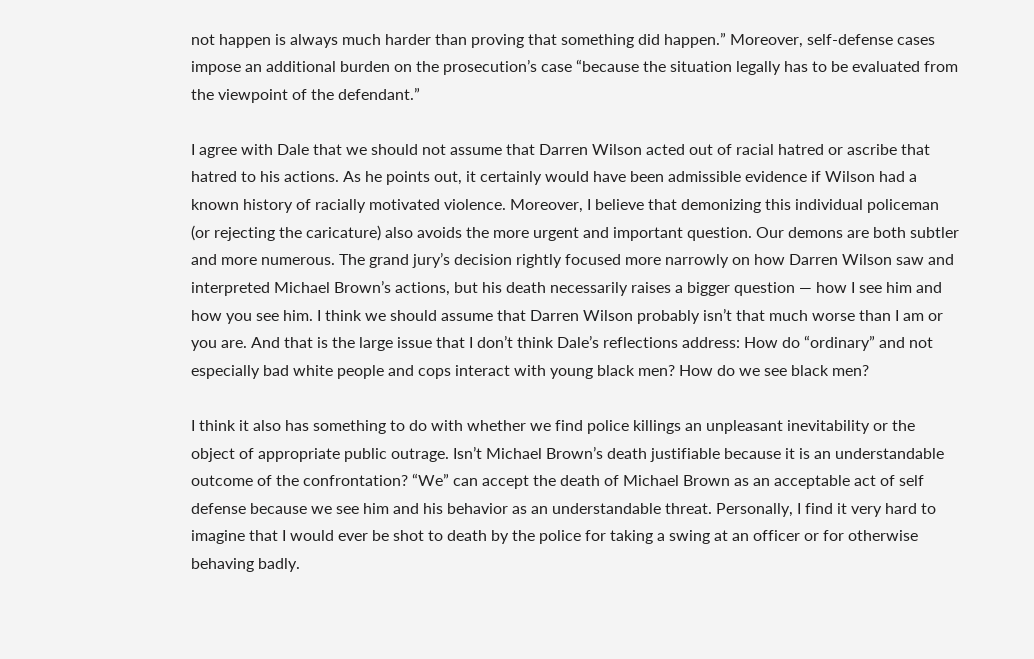not happen is always much harder than proving that something did happen.” Moreover, self-defense cases impose an additional burden on the prosecution’s case “because the situation legally has to be evaluated from the viewpoint of the defendant.”

I agree with Dale that we should not assume that Darren Wilson acted out of racial hatred or ascribe that hatred to his actions. As he points out, it certainly would have been admissible evidence if Wilson had a known history of racially motivated violence. Moreover, I believe that demonizing this individual policeman (or rejecting the caricature) also avoids the more urgent and important question. Our demons are both subtler and more numerous. The grand jury’s decision rightly focused more narrowly on how Darren Wilson saw and interpreted Michael Brown’s actions, but his death necessarily raises a bigger question — how I see him and how you see him. I think we should assume that Darren Wilson probably isn’t that much worse than I am or you are. And that is the large issue that I don’t think Dale’s reflections address: How do “ordinary” and not especially bad white people and cops interact with young black men? How do we see black men?

I think it also has something to do with whether we find police killings an unpleasant inevitability or the object of appropriate public outrage. Isn’t Michael Brown’s death justifiable because it is an understandable outcome of the confrontation? “We” can accept the death of Michael Brown as an acceptable act of self defense because we see him and his behavior as an understandable threat. Personally, I find it very hard to imagine that I would ever be shot to death by the police for taking a swing at an officer or for otherwise behaving badly.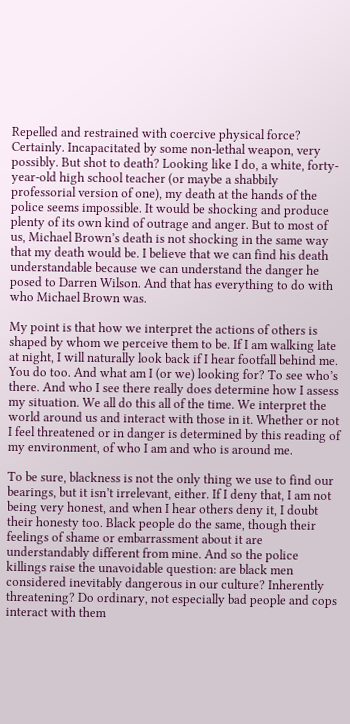Repelled and restrained with coercive physical force? Certainly. Incapacitated by some non-lethal weapon, very possibly. But shot to death? Looking like I do, a white, forty-year-old high school teacher (or maybe a shabbily professorial version of one), my death at the hands of the police seems impossible. It would be shocking and produce plenty of its own kind of outrage and anger. But to most of us, Michael Brown’s death is not shocking in the same way that my death would be. I believe that we can find his death understandable because we can understand the danger he posed to Darren Wilson. And that has everything to do with who Michael Brown was.

My point is that how we interpret the actions of others is shaped by whom we perceive them to be. If I am walking late at night, I will naturally look back if I hear footfall behind me. You do too. And what am I (or we) looking for? To see who’s there. And who I see there really does determine how I assess my situation. We all do this all of the time. We interpret the world around us and interact with those in it. Whether or not I feel threatened or in danger is determined by this reading of my environment, of who I am and who is around me.

To be sure, blackness is not the only thing we use to find our bearings, but it isn’t irrelevant, either. If I deny that, I am not being very honest, and when I hear others deny it, I doubt their honesty too. Black people do the same, though their feelings of shame or embarrassment about it are understandably different from mine. And so the police killings raise the unavoidable question: are black men considered inevitably dangerous in our culture? Inherently threatening? Do ordinary, not especially bad people and cops interact with them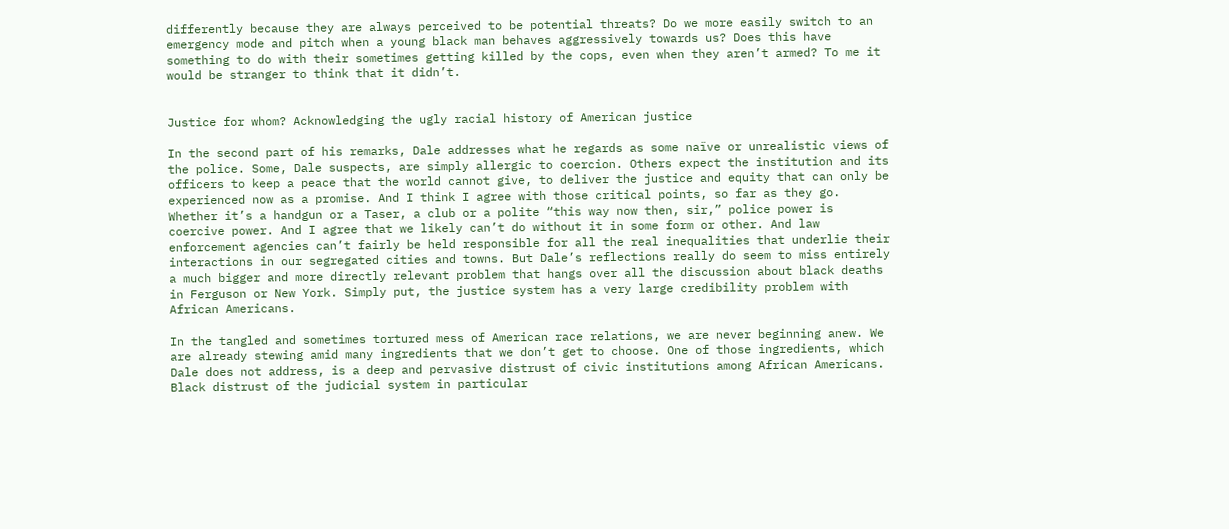differently because they are always perceived to be potential threats? Do we more easily switch to an emergency mode and pitch when a young black man behaves aggressively towards us? Does this have something to do with their sometimes getting killed by the cops, even when they aren’t armed? To me it would be stranger to think that it didn’t.


Justice for whom? Acknowledging the ugly racial history of American justice

In the second part of his remarks, Dale addresses what he regards as some naïve or unrealistic views of the police. Some, Dale suspects, are simply allergic to coercion. Others expect the institution and its officers to keep a peace that the world cannot give, to deliver the justice and equity that can only be experienced now as a promise. And I think I agree with those critical points, so far as they go. Whether it’s a handgun or a Taser, a club or a polite “this way now then, sir,” police power is coercive power. And I agree that we likely can’t do without it in some form or other. And law enforcement agencies can’t fairly be held responsible for all the real inequalities that underlie their interactions in our segregated cities and towns. But Dale’s reflections really do seem to miss entirely a much bigger and more directly relevant problem that hangs over all the discussion about black deaths in Ferguson or New York. Simply put, the justice system has a very large credibility problem with African Americans.

In the tangled and sometimes tortured mess of American race relations, we are never beginning anew. We are already stewing amid many ingredients that we don’t get to choose. One of those ingredients, which Dale does not address, is a deep and pervasive distrust of civic institutions among African Americans. Black distrust of the judicial system in particular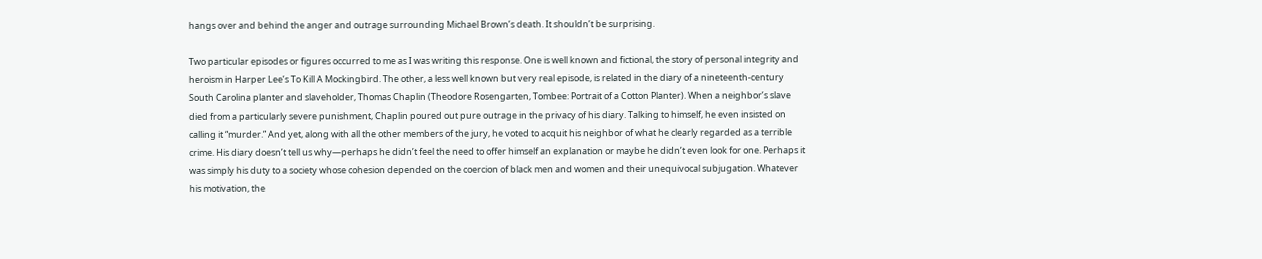hangs over and behind the anger and outrage surrounding Michael Brown’s death. It shouldn’t be surprising.

Two particular episodes or figures occurred to me as I was writing this response. One is well known and fictional, the story of personal integrity and heroism in Harper Lee’s To Kill A Mockingbird. The other, a less well known but very real episode, is related in the diary of a nineteenth-century South Carolina planter and slaveholder, Thomas Chaplin (Theodore Rosengarten, Tombee: Portrait of a Cotton Planter). When a neighbor’s slave died from a particularly severe punishment, Chaplin poured out pure outrage in the privacy of his diary. Talking to himself, he even insisted on calling it “murder.” And yet, along with all the other members of the jury, he voted to acquit his neighbor of what he clearly regarded as a terrible crime. His diary doesn’t tell us why—perhaps he didn’t feel the need to offer himself an explanation or maybe he didn’t even look for one. Perhaps it was simply his duty to a society whose cohesion depended on the coercion of black men and women and their unequivocal subjugation. Whatever his motivation, the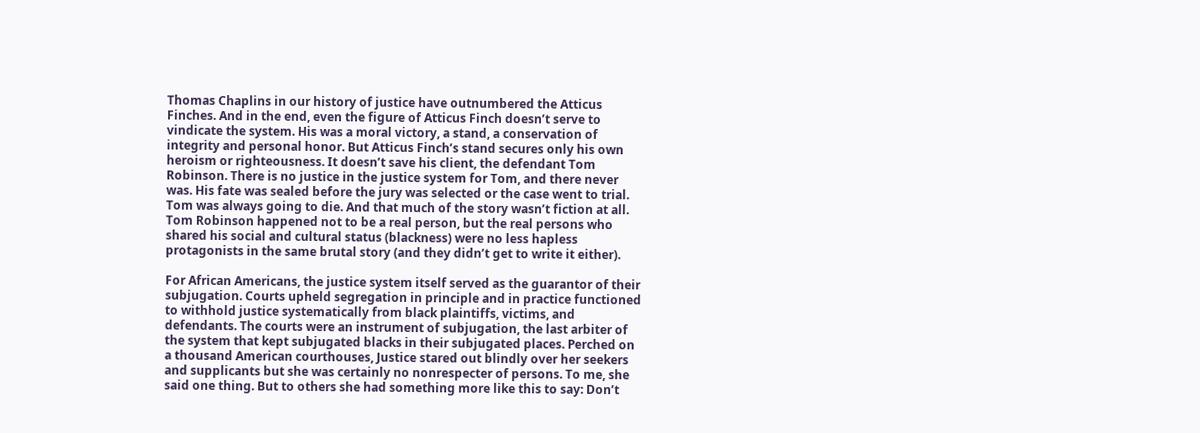Thomas Chaplins in our history of justice have outnumbered the Atticus Finches. And in the end, even the figure of Atticus Finch doesn’t serve to vindicate the system. His was a moral victory, a stand, a conservation of integrity and personal honor. But Atticus Finch’s stand secures only his own heroism or righteousness. It doesn’t save his client, the defendant Tom Robinson. There is no justice in the justice system for Tom, and there never was. His fate was sealed before the jury was selected or the case went to trial. Tom was always going to die. And that much of the story wasn’t fiction at all. Tom Robinson happened not to be a real person, but the real persons who shared his social and cultural status (blackness) were no less hapless protagonists in the same brutal story (and they didn’t get to write it either).

For African Americans, the justice system itself served as the guarantor of their subjugation. Courts upheld segregation in principle and in practice functioned to withhold justice systematically from black plaintiffs, victims, and defendants. The courts were an instrument of subjugation, the last arbiter of the system that kept subjugated blacks in their subjugated places. Perched on a thousand American courthouses, Justice stared out blindly over her seekers and supplicants but she was certainly no nonrespecter of persons. To me, she said one thing. But to others she had something more like this to say: Don’t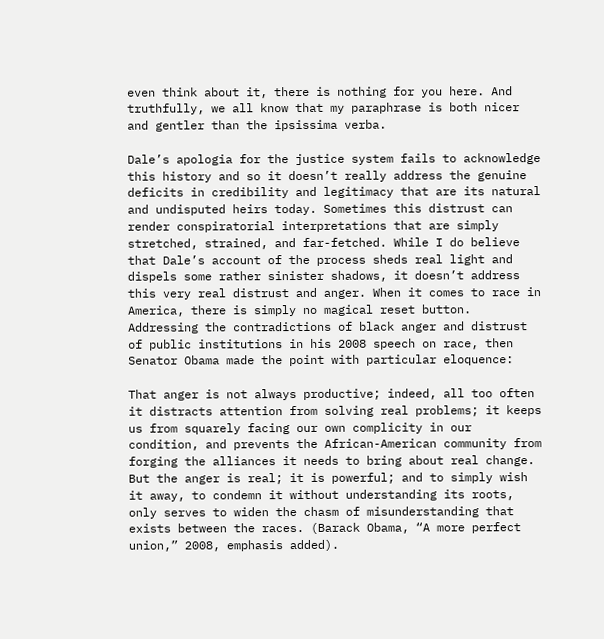even think about it, there is nothing for you here. And truthfully, we all know that my paraphrase is both nicer and gentler than the ipsissima verba.

Dale’s apologia for the justice system fails to acknowledge this history and so it doesn’t really address the genuine deficits in credibility and legitimacy that are its natural and undisputed heirs today. Sometimes this distrust can render conspiratorial interpretations that are simply stretched, strained, and far-fetched. While I do believe that Dale’s account of the process sheds real light and dispels some rather sinister shadows, it doesn’t address this very real distrust and anger. When it comes to race in America, there is simply no magical reset button. Addressing the contradictions of black anger and distrust of public institutions in his 2008 speech on race, then Senator Obama made the point with particular eloquence:

That anger is not always productive; indeed, all too often it distracts attention from solving real problems; it keeps us from squarely facing our own complicity in our condition, and prevents the African-American community from forging the alliances it needs to bring about real change. But the anger is real; it is powerful; and to simply wish it away, to condemn it without understanding its roots, only serves to widen the chasm of misunderstanding that exists between the races. (Barack Obama, “A more perfect union,” 2008, emphasis added).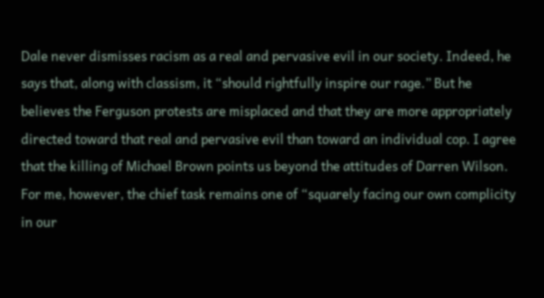Dale never dismisses racism as a real and pervasive evil in our society. Indeed, he says that, along with classism, it “should rightfully inspire our rage.” But he believes the Ferguson protests are misplaced and that they are more appropriately directed toward that real and pervasive evil than toward an individual cop. I agree that the killing of Michael Brown points us beyond the attitudes of Darren Wilson. For me, however, the chief task remains one of “squarely facing our own complicity in our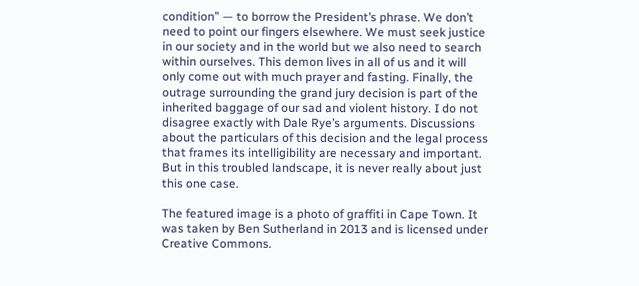condition” — to borrow the President’s phrase. We don’t need to point our fingers elsewhere. We must seek justice in our society and in the world but we also need to search within ourselves. This demon lives in all of us and it will only come out with much prayer and fasting. Finally, the outrage surrounding the grand jury decision is part of the inherited baggage of our sad and violent history. I do not disagree exactly with Dale Rye’s arguments. Discussions about the particulars of this decision and the legal process that frames its intelligibility are necessary and important. But in this troubled landscape, it is never really about just this one case.

The featured image is a photo of graffiti in Cape Town. It was taken by Ben Sutherland in 2013 and is licensed under Creative Commons.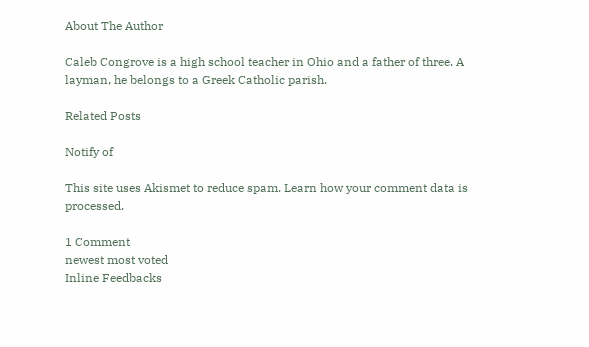About The Author

Caleb Congrove is a high school teacher in Ohio and a father of three. A layman, he belongs to a Greek Catholic parish.

Related Posts

Notify of

This site uses Akismet to reduce spam. Learn how your comment data is processed.

1 Comment
newest most voted
Inline Feedbacks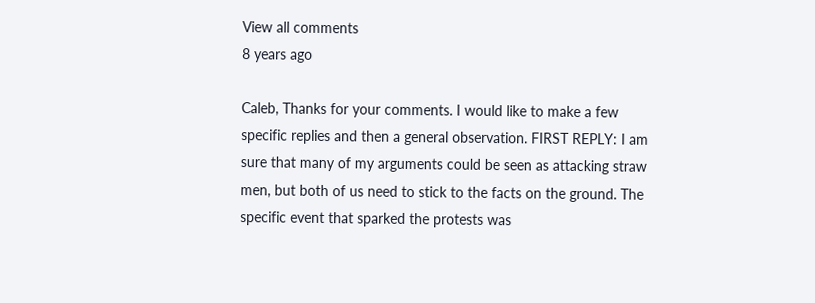View all comments
8 years ago

Caleb, Thanks for your comments. I would like to make a few specific replies and then a general observation. FIRST REPLY: I am sure that many of my arguments could be seen as attacking straw men, but both of us need to stick to the facts on the ground. The specific event that sparked the protests was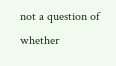not a question of whether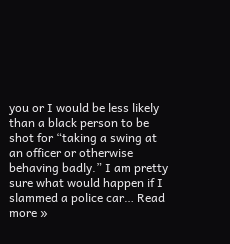you or I would be less likely than a black person to be shot for “taking a swing at an officer or otherwise behaving badly.” I am pretty sure what would happen if I slammed a police car… Read more »